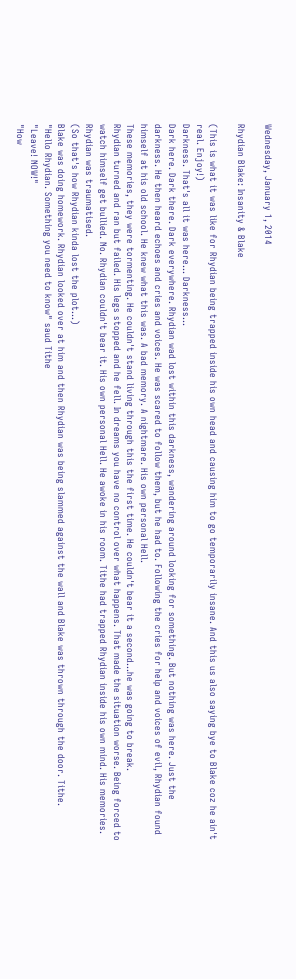Wednesday, January 1, 2014

Rhydian Blake: Insanity & Blake

(This is what it was like for Rhydian being trapped inside his own head and causing him to go temporarily insane. And this us also saying bye to Blake coz he ain't real. Enjoy!)
Darkness. That's all it was here... Darkness...
Dark here. Dark there. Dark everywhere. Rhydian wad lost within this darkness, wandering around looking for something. But nothing was here. Just the darkness. He then heard echoes and cries and voices. He was scared to follow them, but he had to. Following the cries for help and voices of evil, Rhydian found himself at his old school. He knew what this was. A bad memory. A nightmare. His own personal Hell.
These memories, they were tormenting. He couldn't stand living through this the first time. He couldn't bear it a second...he was going to break.
Rhydian turned and ran but failed. His legs stopped and he fell. In dreams you have no control over what happens. That made the situation worse. Being forced to watch himself get bullied. No. Rhydian couldn't bear it. His own personal Hell. He awoke in his room. Tithe had trapped Rhydian inside his own mind. His memories. Rhydian was traumatised.
(So that's how Rhydian kinda lost the plot...)
Blake was doing homework. Rhydian looked over at him and then Rhydian was being slammed against the wall and Blake was thrown through the door. Tithe.
"Hello Rhydian. Something you need to know" saud Tithe
"Leave! NOW!"
"How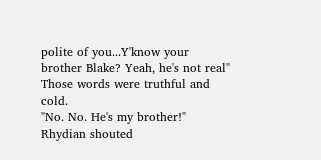polite of you...Y'know your brother Blake? Yeah, he's not real" Those words were truthful and cold.
"No. No. He's my brother!" Rhydian shouted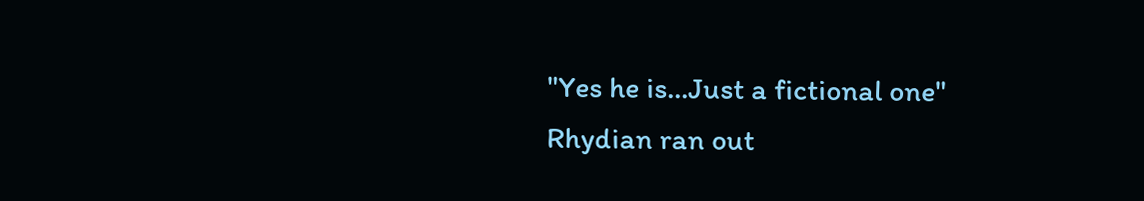"Yes he is...Just a fictional one"
Rhydian ran out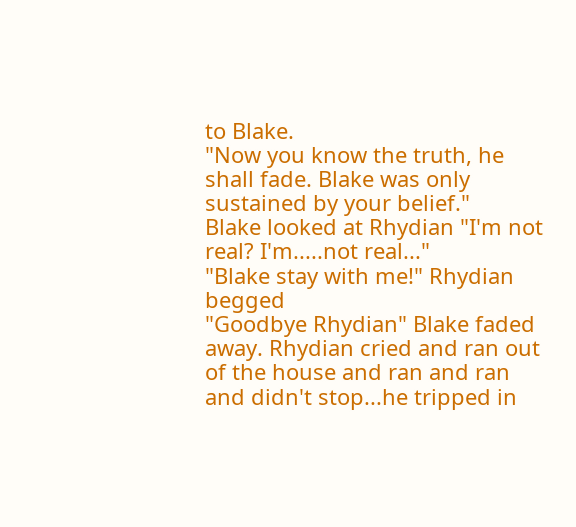to Blake.
"Now you know the truth, he shall fade. Blake was only sustained by your belief."
Blake looked at Rhydian "I'm not real? I'm.....not real..."
"Blake stay with me!" Rhydian begged
"Goodbye Rhydian" Blake faded away. Rhydian cried and ran out of the house and ran and ran and didn't stop...he tripped in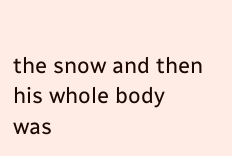the snow and then his whole body was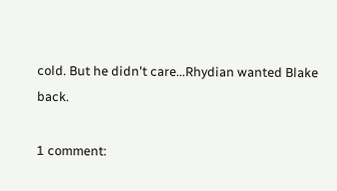cold. But he didn't care...Rhydian wanted Blake back.

1 comment: